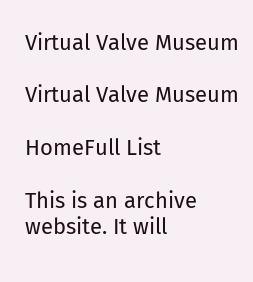Virtual Valve Museum

Virtual Valve Museum

HomeFull List

This is an archive website. It will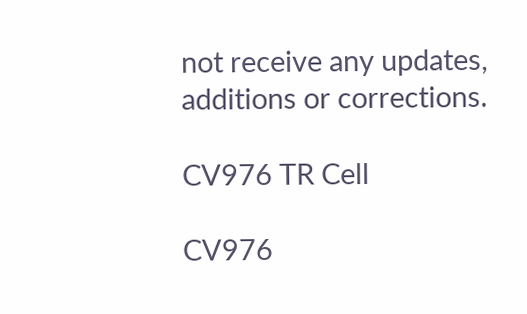not receive any updates, additions or corrections.

CV976 TR Cell

CV976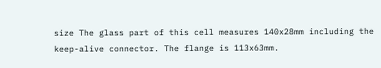size The glass part of this cell measures 140x28mm including the keep-alive connector. The flange is 113x63mm.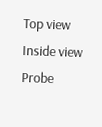Top view Inside view Probe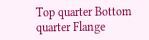Top quarter Bottom quarter Flange